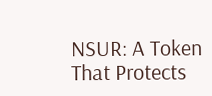NSUR: A Token That Protects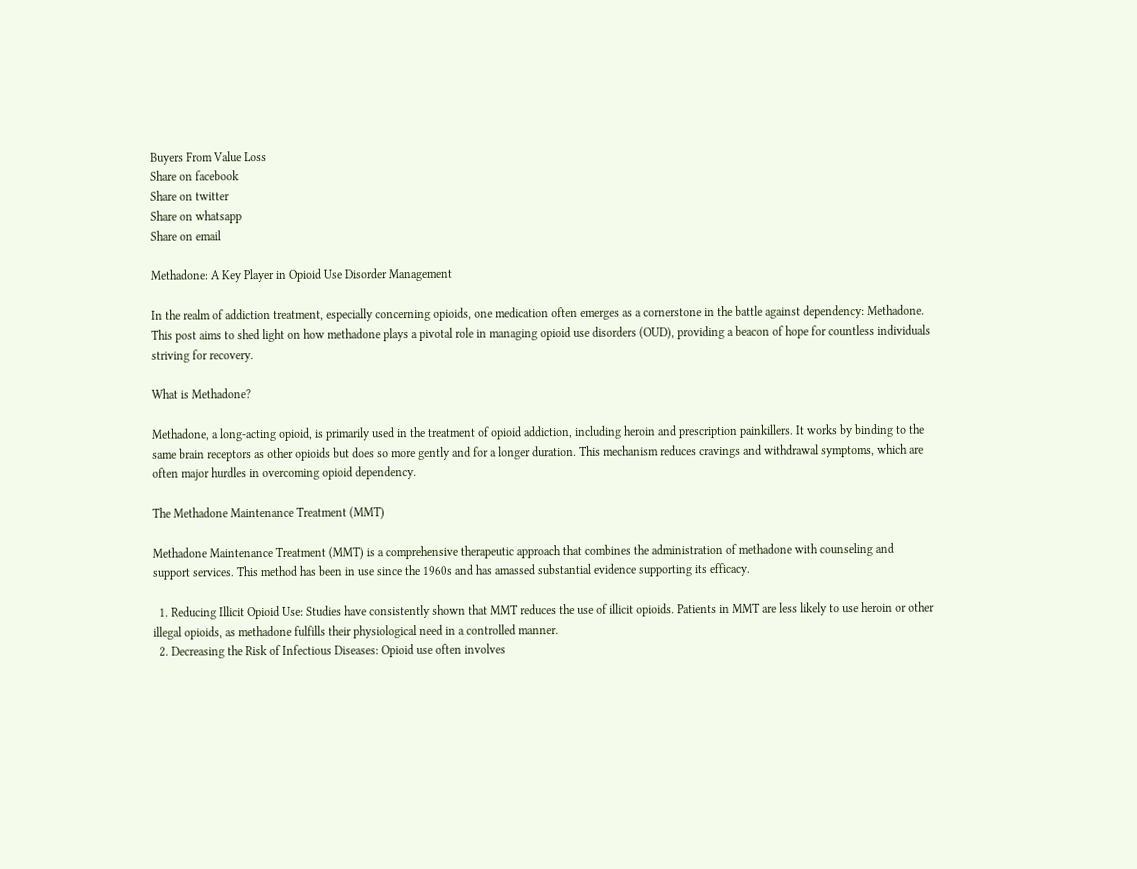Buyers From Value Loss
Share on facebook
Share on twitter
Share on whatsapp
Share on email

Methadone: A Key Player in Opioid Use Disorder Management

In the realm of addiction treatment, especially concerning opioids, one medication often emerges as a cornerstone in the battle against dependency: Methadone. This post aims to shed light on how methadone plays a pivotal role in managing opioid use disorders (OUD), providing a beacon of hope for countless individuals striving for recovery.

What is Methadone?

Methadone, a long-acting opioid, is primarily used in the treatment of opioid addiction, including heroin and prescription painkillers. It works by binding to the same brain receptors as other opioids but does so more gently and for a longer duration. This mechanism reduces cravings and withdrawal symptoms, which are often major hurdles in overcoming opioid dependency.

The Methadone Maintenance Treatment (MMT)

Methadone Maintenance Treatment (MMT) is a comprehensive therapeutic approach that combines the administration of methadone with counseling and support services. This method has been in use since the 1960s and has amassed substantial evidence supporting its efficacy.

  1. Reducing Illicit Opioid Use: Studies have consistently shown that MMT reduces the use of illicit opioids. Patients in MMT are less likely to use heroin or other illegal opioids, as methadone fulfills their physiological need in a controlled manner.
  2. Decreasing the Risk of Infectious Diseases: Opioid use often involves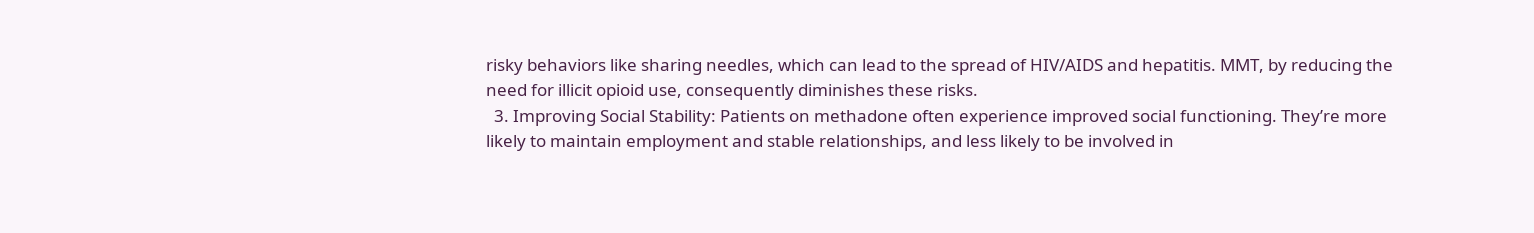risky behaviors like sharing needles, which can lead to the spread of HIV/AIDS and hepatitis. MMT, by reducing the need for illicit opioid use, consequently diminishes these risks.
  3. Improving Social Stability: Patients on methadone often experience improved social functioning. They’re more likely to maintain employment and stable relationships, and less likely to be involved in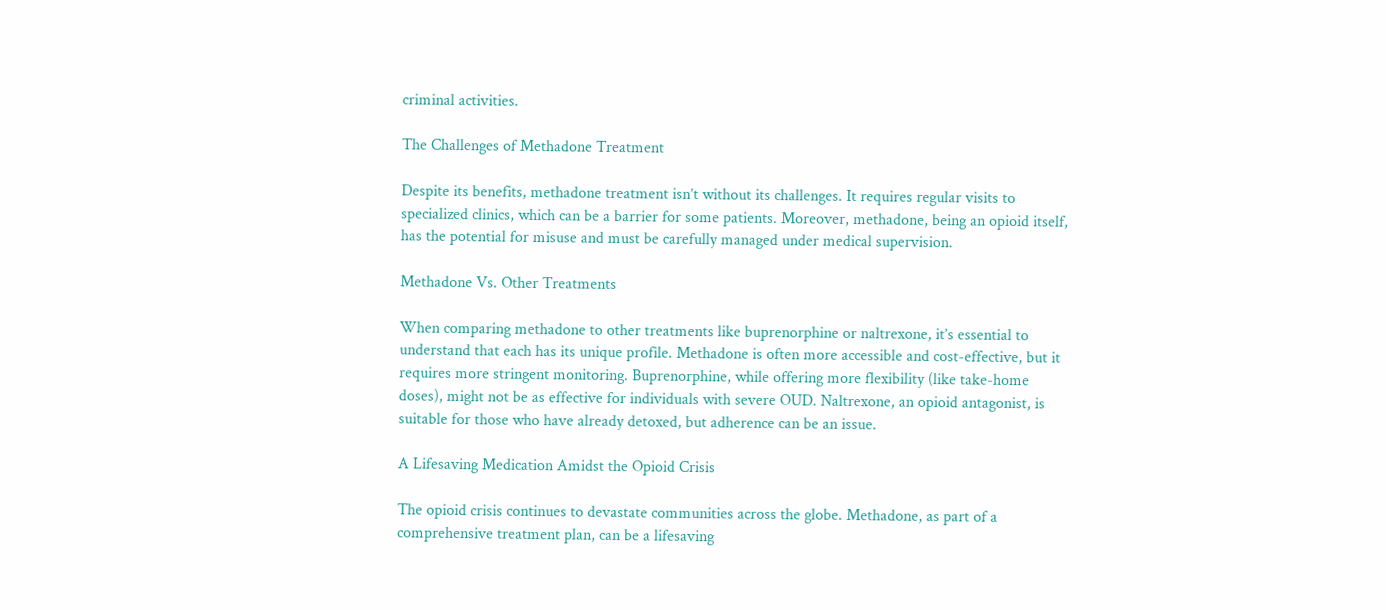criminal activities.

The Challenges of Methadone Treatment

Despite its benefits, methadone treatment isn’t without its challenges. It requires regular visits to specialized clinics, which can be a barrier for some patients. Moreover, methadone, being an opioid itself, has the potential for misuse and must be carefully managed under medical supervision.

Methadone Vs. Other Treatments

When comparing methadone to other treatments like buprenorphine or naltrexone, it’s essential to understand that each has its unique profile. Methadone is often more accessible and cost-effective, but it requires more stringent monitoring. Buprenorphine, while offering more flexibility (like take-home doses), might not be as effective for individuals with severe OUD. Naltrexone, an opioid antagonist, is suitable for those who have already detoxed, but adherence can be an issue.

A Lifesaving Medication Amidst the Opioid Crisis

The opioid crisis continues to devastate communities across the globe. Methadone, as part of a comprehensive treatment plan, can be a lifesaving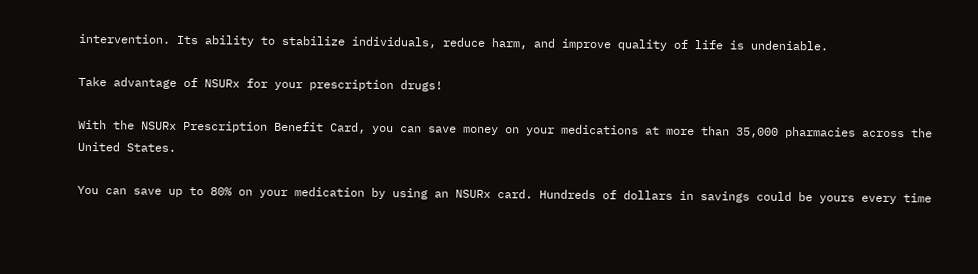intervention. Its ability to stabilize individuals, reduce harm, and improve quality of life is undeniable.

Take advantage of NSURx for your prescription drugs!

With the NSURx Prescription Benefit Card, you can save money on your medications at more than 35,000 pharmacies across the United States.

You can save up to 80% on your medication by using an NSURx card. Hundreds of dollars in savings could be yours every time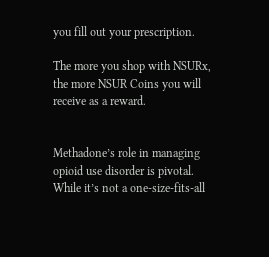you fill out your prescription.

The more you shop with NSURx, the more NSUR Coins you will receive as a reward.


Methadone’s role in managing opioid use disorder is pivotal. While it’s not a one-size-fits-all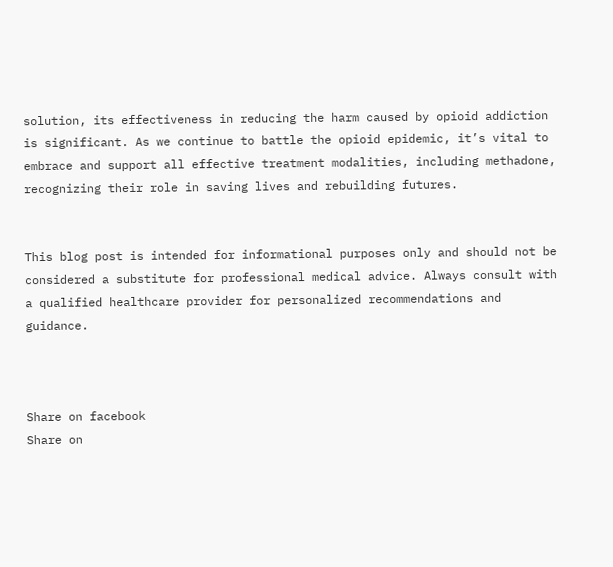solution, its effectiveness in reducing the harm caused by opioid addiction is significant. As we continue to battle the opioid epidemic, it’s vital to embrace and support all effective treatment modalities, including methadone, recognizing their role in saving lives and rebuilding futures.


This blog post is intended for informational purposes only and should not be considered a substitute for professional medical advice. Always consult with a qualified healthcare provider for personalized recommendations and guidance.



Share on facebook
Share on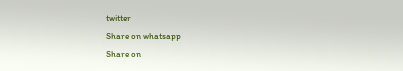twitter
Share on whatsapp
Share on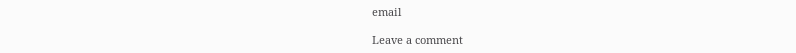email

Leave a comment